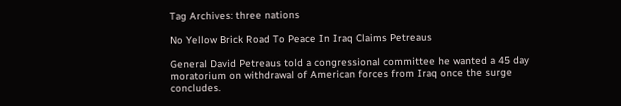Tag Archives: three nations

No Yellow Brick Road To Peace In Iraq Claims Petreaus

General David Petreaus told a congressional committee he wanted a 45 day moratorium on withdrawal of American forces from Iraq once the surge concludes.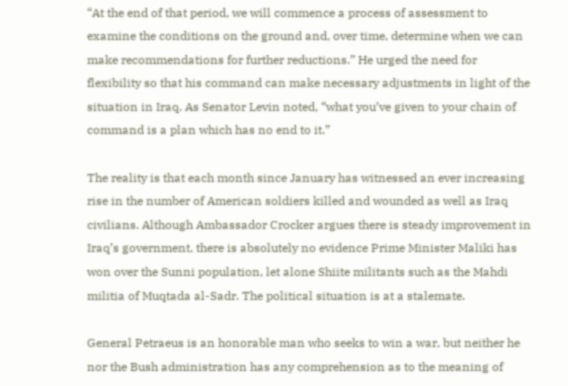“At the end of that period, we will commence a process of assessment to examine the conditions on the ground and, over time, determine when we can make recommendations for further reductions.” He urged the need for flexibility so that his command can make necessary adjustments in light of the situation in Iraq. As Senator Levin noted, “what you’ve given to your chain of command is a plan which has no end to it.”

The reality is that each month since January has witnessed an ever increasing rise in the number of American soldiers killed and wounded as well as Iraq civilians. Although Ambassador Crocker argues there is steady improvement in Iraq’s government, there is absolutely no evidence Prime Minister Maliki has won over the Sunni population, let alone Shiite militants such as the Mahdi militia of Muqtada al-Sadr. The political situation is at a stalemate.

General Petraeus is an honorable man who seeks to win a war, but neither he nor the Bush administration has any comprehension as to the meaning of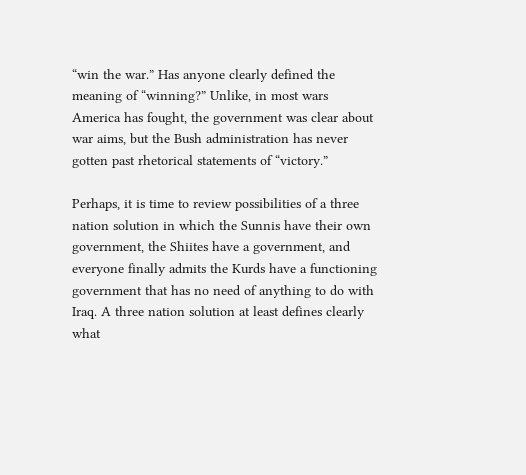“win the war.” Has anyone clearly defined the meaning of “winning?” Unlike, in most wars America has fought, the government was clear about war aims, but the Bush administration has never gotten past rhetorical statements of “victory.”

Perhaps, it is time to review possibilities of a three nation solution in which the Sunnis have their own government, the Shiites have a government, and everyone finally admits the Kurds have a functioning government that has no need of anything to do with Iraq. A three nation solution at least defines clearly what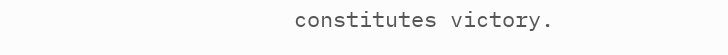constitutes victory.